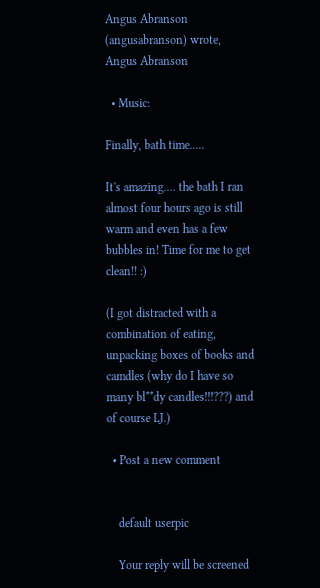Angus Abranson (angusabranson) wrote,
Angus Abranson

  • Music:

Finally, bath time.....

It's amazing.... the bath I ran almost four hours ago is still warm and even has a few bubbles in! Time for me to get clean!! :)

(I got distracted with a combination of eating, unpacking boxes of books and camdles (why do I have so many bl**dy candles!!!???) and of course LJ.)

  • Post a new comment


    default userpic

    Your reply will be screened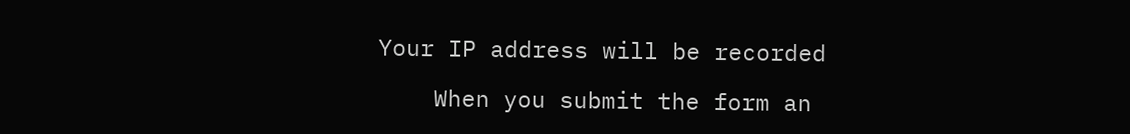Your IP address will be recorded

    When you submit the form an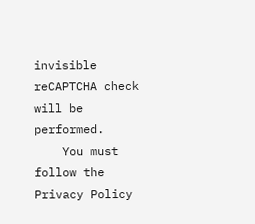invisible reCAPTCHA check will be performed.
    You must follow the Privacy Policy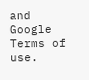and Google Terms of use.